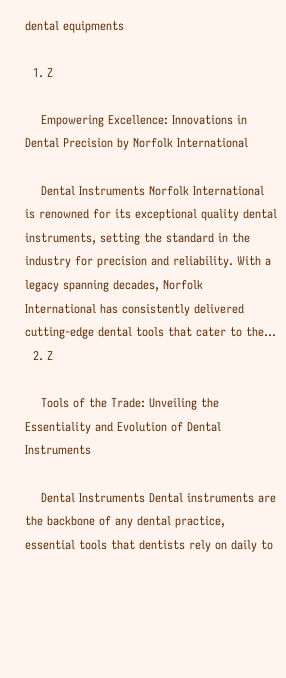dental equipments

  1. Z

    Empowering Excellence: Innovations in Dental Precision by Norfolk International

    Dental Instruments Norfolk International is renowned for its exceptional quality dental instruments, setting the standard in the industry for precision and reliability. With a legacy spanning decades, Norfolk International has consistently delivered cutting-edge dental tools that cater to the...
  2. Z

    Tools of the Trade: Unveiling the Essentiality and Evolution of Dental Instruments

    Dental Instruments Dental instruments are the backbone of any dental practice, essential tools that dentists rely on daily to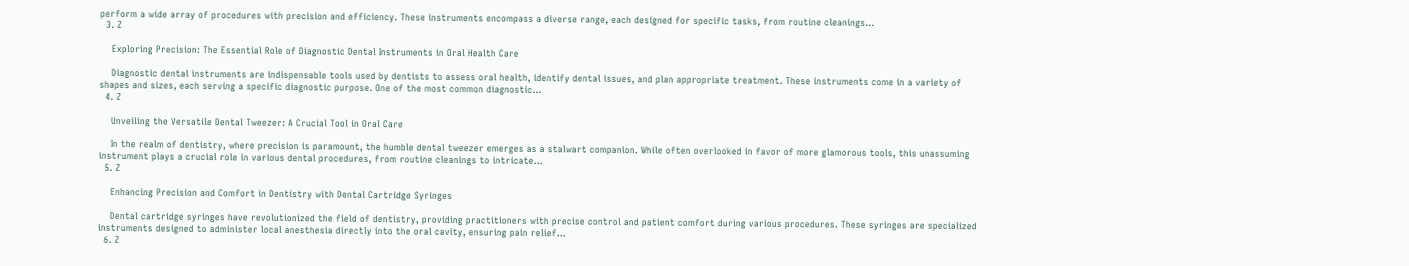perform a wide array of procedures with precision and efficiency. These instruments encompass a diverse range, each designed for specific tasks, from routine cleanings...
  3. Z

    Exploring Precision: The Essential Role of Diagnostic Dental Instruments in Oral Health Care

    Diagnostic dental instruments are indispensable tools used by dentists to assess oral health, identify dental issues, and plan appropriate treatment. These instruments come in a variety of shapes and sizes, each serving a specific diagnostic purpose. One of the most common diagnostic...
  4. Z

    Unveiling the Versatile Dental Tweezer: A Crucial Tool in Oral Care

    In the realm of dentistry, where precision is paramount, the humble dental tweezer emerges as a stalwart companion. While often overlooked in favor of more glamorous tools, this unassuming instrument plays a crucial role in various dental procedures, from routine cleanings to intricate...
  5. Z

    Enhancing Precision and Comfort in Dentistry with Dental Cartridge Syringes

    Dental cartridge syringes have revolutionized the field of dentistry, providing practitioners with precise control and patient comfort during various procedures. These syringes are specialized instruments designed to administer local anesthesia directly into the oral cavity, ensuring pain relief...
  6. Z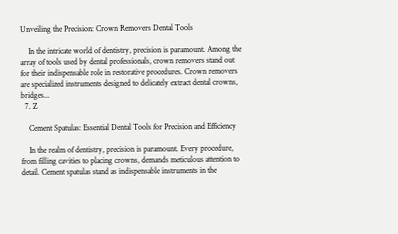Unveiling the Precision: Crown Removers Dental Tools

    In the intricate world of dentistry, precision is paramount. Among the array of tools used by dental professionals, crown removers stand out for their indispensable role in restorative procedures. Crown removers are specialized instruments designed to delicately extract dental crowns, bridges...
  7. Z

    Cement Spatulas: Essential Dental Tools for Precision and Efficiency

    In the realm of dentistry, precision is paramount. Every procedure, from filling cavities to placing crowns, demands meticulous attention to detail. Cement spatulas stand as indispensable instruments in the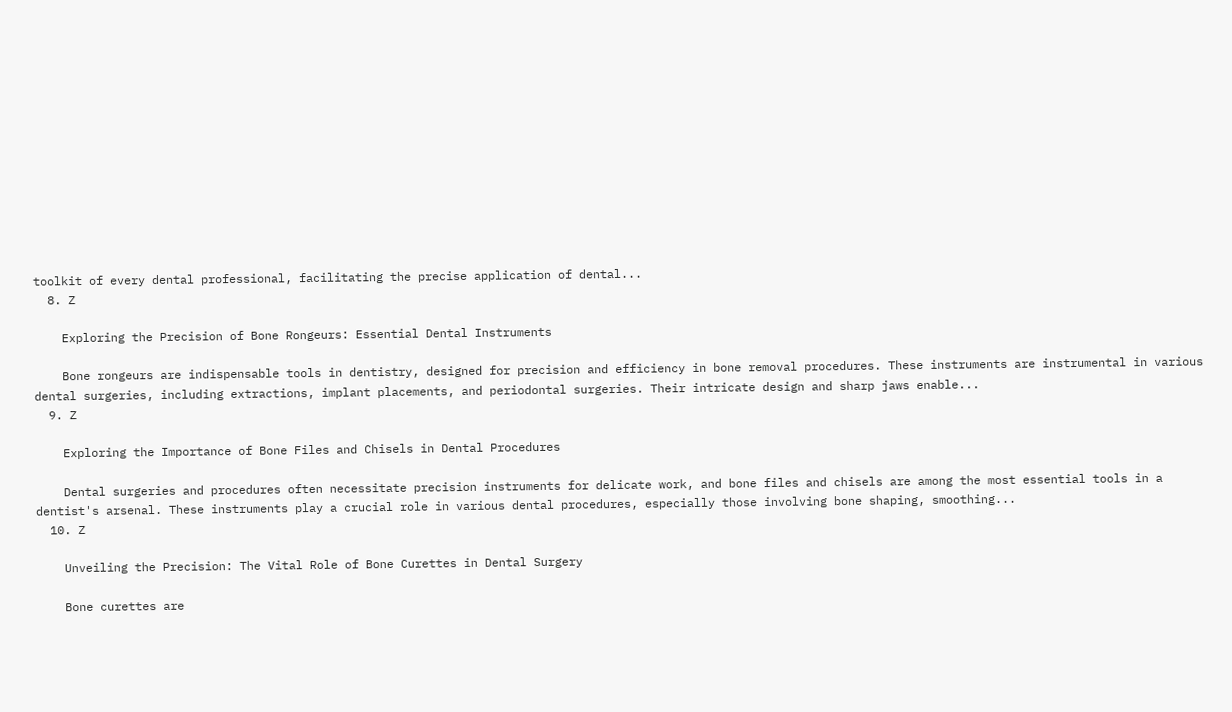toolkit of every dental professional, facilitating the precise application of dental...
  8. Z

    Exploring the Precision of Bone Rongeurs: Essential Dental Instruments

    Bone rongeurs are indispensable tools in dentistry, designed for precision and efficiency in bone removal procedures. These instruments are instrumental in various dental surgeries, including extractions, implant placements, and periodontal surgeries. Their intricate design and sharp jaws enable...
  9. Z

    Exploring the Importance of Bone Files and Chisels in Dental Procedures

    Dental surgeries and procedures often necessitate precision instruments for delicate work, and bone files and chisels are among the most essential tools in a dentist's arsenal. These instruments play a crucial role in various dental procedures, especially those involving bone shaping, smoothing...
  10. Z

    Unveiling the Precision: The Vital Role of Bone Curettes in Dental Surgery

    Bone curettes are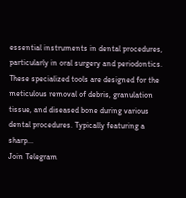essential instruments in dental procedures, particularly in oral surgery and periodontics. These specialized tools are designed for the meticulous removal of debris, granulation tissue, and diseased bone during various dental procedures. Typically featuring a sharp...
Join Telegram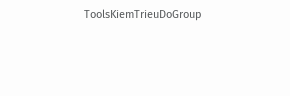ToolsKiemTrieuDoGroup